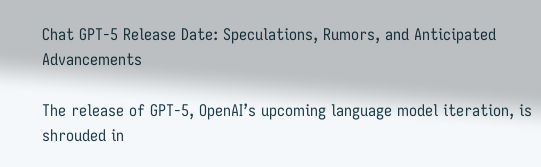Chat GPT-5 Release Date: Speculations, Rumors, and Anticipated Advancements

The release of GPT-5, OpenAI’s upcoming language model iteration, is shrouded in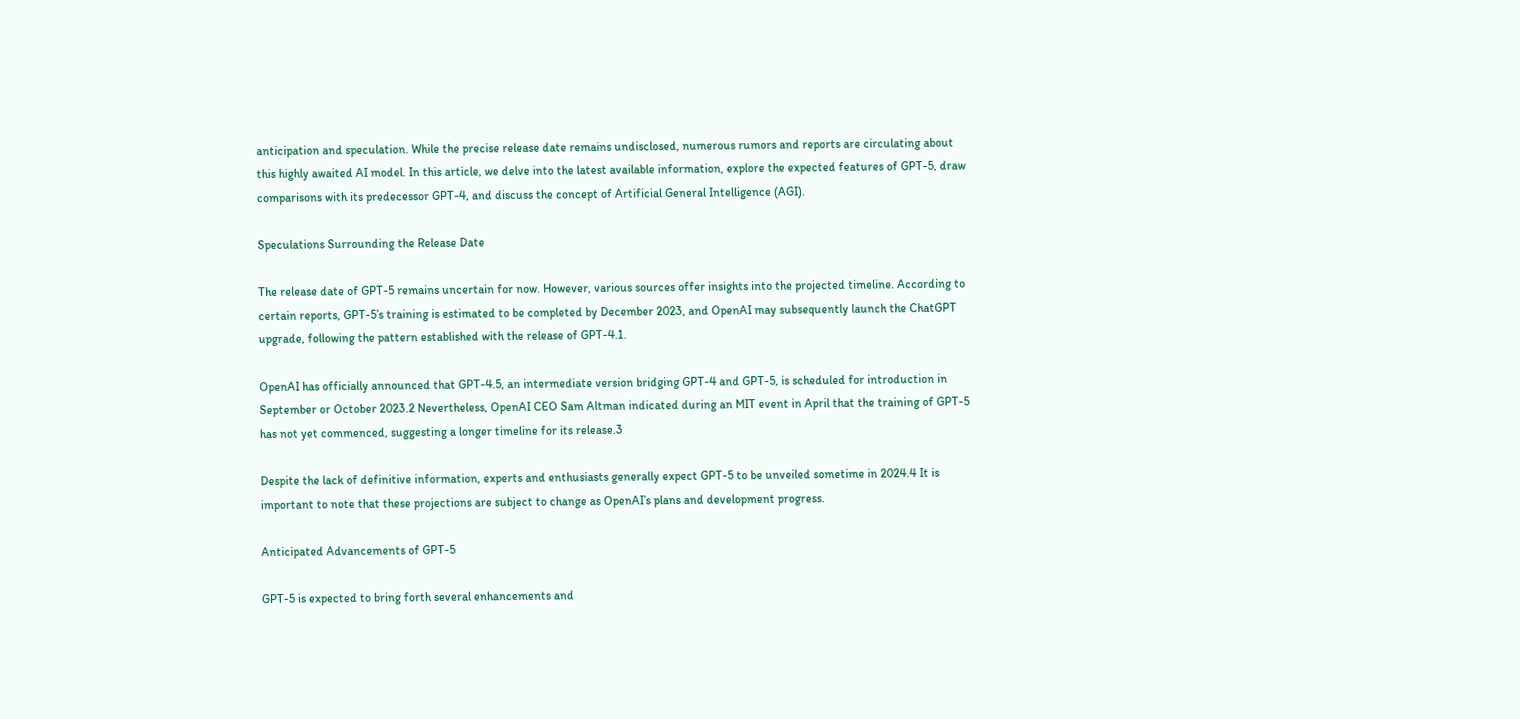anticipation and speculation. While the precise release date remains undisclosed, numerous rumors and reports are circulating about this highly awaited AI model. In this article, we delve into the latest available information, explore the expected features of GPT-5, draw comparisons with its predecessor GPT-4, and discuss the concept of Artificial General Intelligence (AGI).

Speculations Surrounding the Release Date

The release date of GPT-5 remains uncertain for now. However, various sources offer insights into the projected timeline. According to certain reports, GPT-5’s training is estimated to be completed by December 2023, and OpenAI may subsequently launch the ChatGPT upgrade, following the pattern established with the release of GPT-4.1.

OpenAI has officially announced that GPT-4.5, an intermediate version bridging GPT-4 and GPT-5, is scheduled for introduction in September or October 2023.2 Nevertheless, OpenAI CEO Sam Altman indicated during an MIT event in April that the training of GPT-5 has not yet commenced, suggesting a longer timeline for its release.3

Despite the lack of definitive information, experts and enthusiasts generally expect GPT-5 to be unveiled sometime in 2024.4 It is important to note that these projections are subject to change as OpenAI’s plans and development progress.

Anticipated Advancements of GPT-5

GPT-5 is expected to bring forth several enhancements and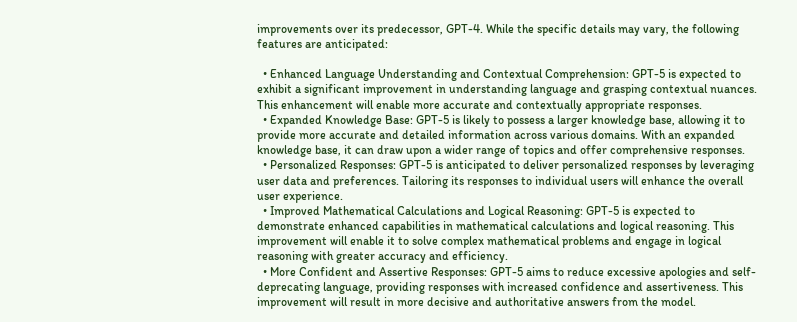improvements over its predecessor, GPT-4. While the specific details may vary, the following features are anticipated:

  • Enhanced Language Understanding and Contextual Comprehension: GPT-5 is expected to exhibit a significant improvement in understanding language and grasping contextual nuances. This enhancement will enable more accurate and contextually appropriate responses.
  • Expanded Knowledge Base: GPT-5 is likely to possess a larger knowledge base, allowing it to provide more accurate and detailed information across various domains. With an expanded knowledge base, it can draw upon a wider range of topics and offer comprehensive responses.
  • Personalized Responses: GPT-5 is anticipated to deliver personalized responses by leveraging user data and preferences. Tailoring its responses to individual users will enhance the overall user experience.
  • Improved Mathematical Calculations and Logical Reasoning: GPT-5 is expected to demonstrate enhanced capabilities in mathematical calculations and logical reasoning. This improvement will enable it to solve complex mathematical problems and engage in logical reasoning with greater accuracy and efficiency.
  • More Confident and Assertive Responses: GPT-5 aims to reduce excessive apologies and self-deprecating language, providing responses with increased confidence and assertiveness. This improvement will result in more decisive and authoritative answers from the model.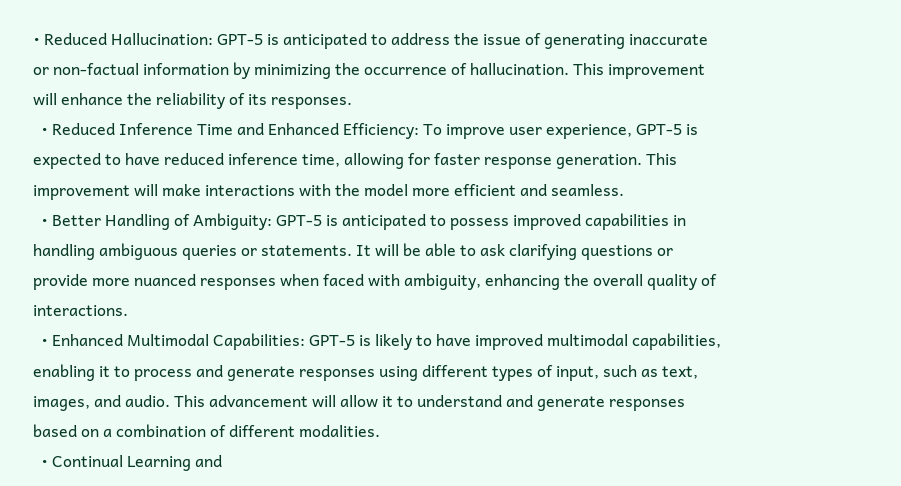• Reduced Hallucination: GPT-5 is anticipated to address the issue of generating inaccurate or non-factual information by minimizing the occurrence of hallucination. This improvement will enhance the reliability of its responses.
  • Reduced Inference Time and Enhanced Efficiency: To improve user experience, GPT-5 is expected to have reduced inference time, allowing for faster response generation. This improvement will make interactions with the model more efficient and seamless.
  • Better Handling of Ambiguity: GPT-5 is anticipated to possess improved capabilities in handling ambiguous queries or statements. It will be able to ask clarifying questions or provide more nuanced responses when faced with ambiguity, enhancing the overall quality of interactions.
  • Enhanced Multimodal Capabilities: GPT-5 is likely to have improved multimodal capabilities, enabling it to process and generate responses using different types of input, such as text, images, and audio. This advancement will allow it to understand and generate responses based on a combination of different modalities.
  • Continual Learning and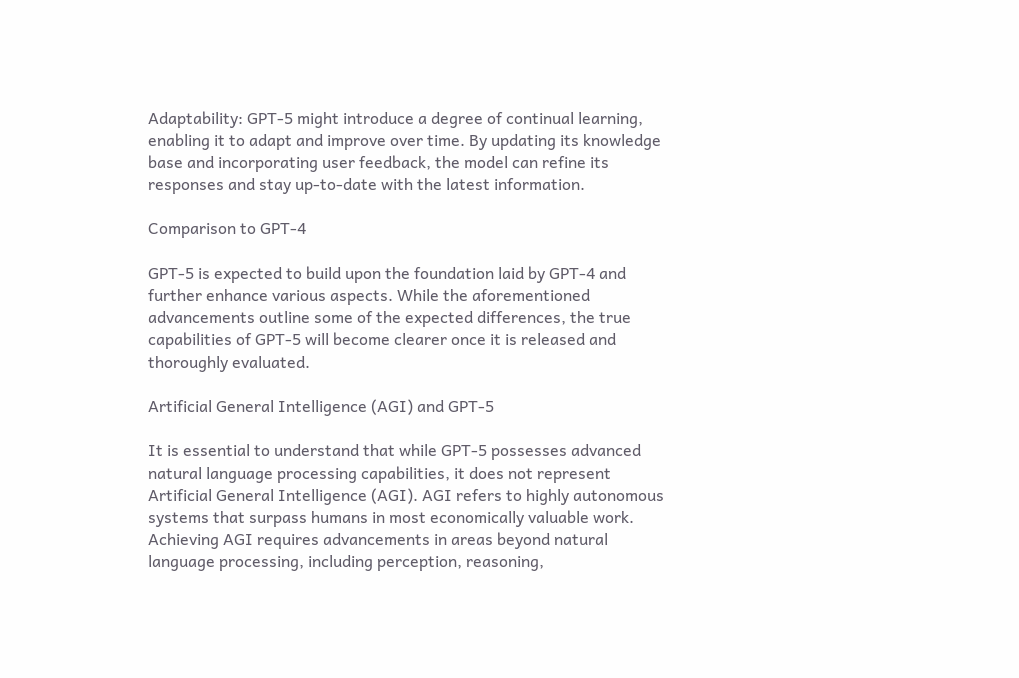Adaptability: GPT-5 might introduce a degree of continual learning, enabling it to adapt and improve over time. By updating its knowledge base and incorporating user feedback, the model can refine its responses and stay up-to-date with the latest information.

Comparison to GPT-4

GPT-5 is expected to build upon the foundation laid by GPT-4 and further enhance various aspects. While the aforementioned advancements outline some of the expected differences, the true capabilities of GPT-5 will become clearer once it is released and thoroughly evaluated.

Artificial General Intelligence (AGI) and GPT-5

It is essential to understand that while GPT-5 possesses advanced natural language processing capabilities, it does not represent Artificial General Intelligence (AGI). AGI refers to highly autonomous systems that surpass humans in most economically valuable work. Achieving AGI requires advancements in areas beyond natural language processing, including perception, reasoning,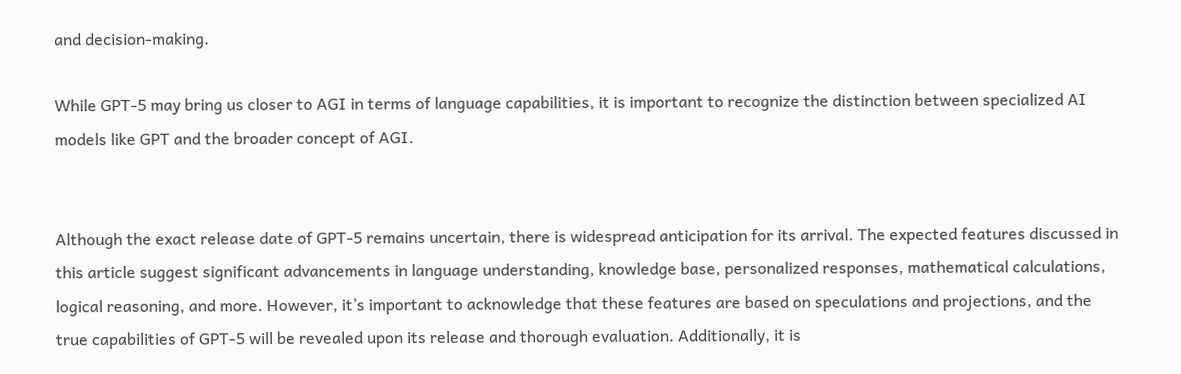and decision-making.

While GPT-5 may bring us closer to AGI in terms of language capabilities, it is important to recognize the distinction between specialized AI models like GPT and the broader concept of AGI.


Although the exact release date of GPT-5 remains uncertain, there is widespread anticipation for its arrival. The expected features discussed in this article suggest significant advancements in language understanding, knowledge base, personalized responses, mathematical calculations, logical reasoning, and more. However, it’s important to acknowledge that these features are based on speculations and projections, and the true capabilities of GPT-5 will be revealed upon its release and thorough evaluation. Additionally, it is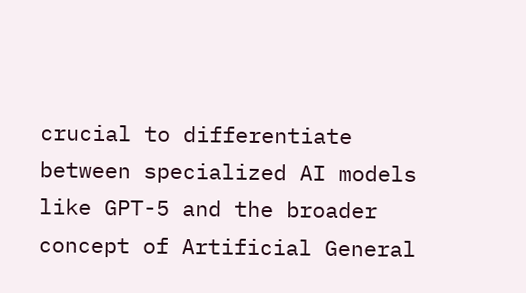crucial to differentiate between specialized AI models like GPT-5 and the broader concept of Artificial General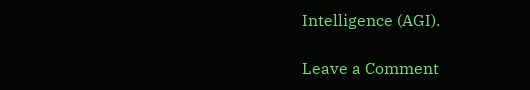Intelligence (AGI).

Leave a Comment